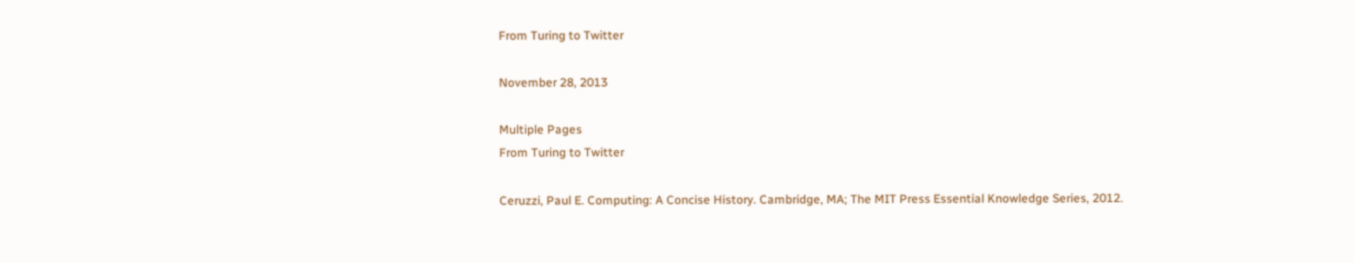From Turing to Twitter

November 28, 2013

Multiple Pages
From Turing to Twitter

Ceruzzi, Paul E. Computing: A Concise History. Cambridge, MA; The MIT Press Essential Knowledge Series, 2012.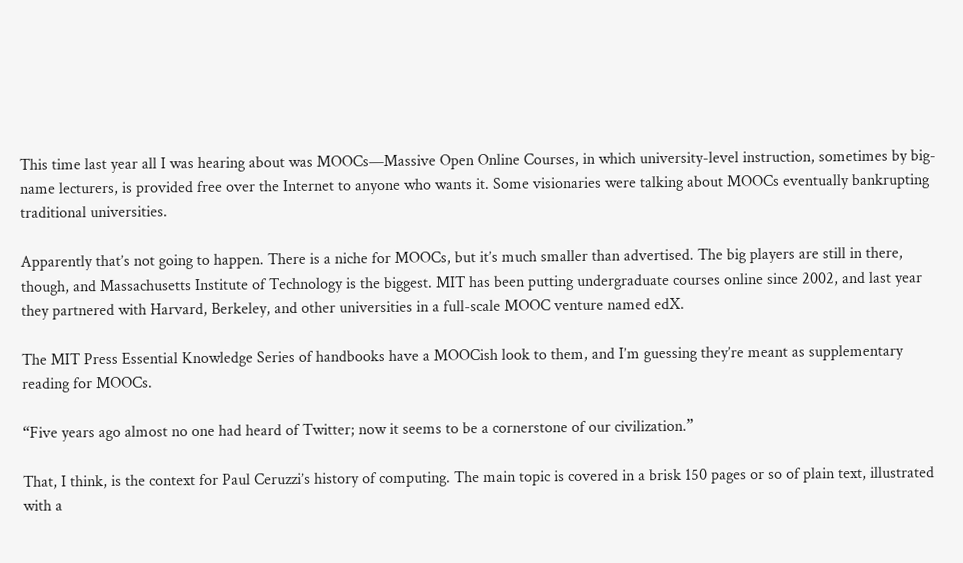This time last year all I was hearing about was MOOCs—Massive Open Online Courses, in which university-level instruction, sometimes by big-name lecturers, is provided free over the Internet to anyone who wants it. Some visionaries were talking about MOOCs eventually bankrupting traditional universities.

Apparently that’s not going to happen. There is a niche for MOOCs, but it’s much smaller than advertised. The big players are still in there, though, and Massachusetts Institute of Technology is the biggest. MIT has been putting undergraduate courses online since 2002, and last year they partnered with Harvard, Berkeley, and other universities in a full-scale MOOC venture named edX.

The MIT Press Essential Knowledge Series of handbooks have a MOOCish look to them, and I’m guessing they’re meant as supplementary reading for MOOCs.

“Five years ago almost no one had heard of Twitter; now it seems to be a cornerstone of our civilization.”

That, I think, is the context for Paul Ceruzzi’s history of computing. The main topic is covered in a brisk 150 pages or so of plain text, illustrated with a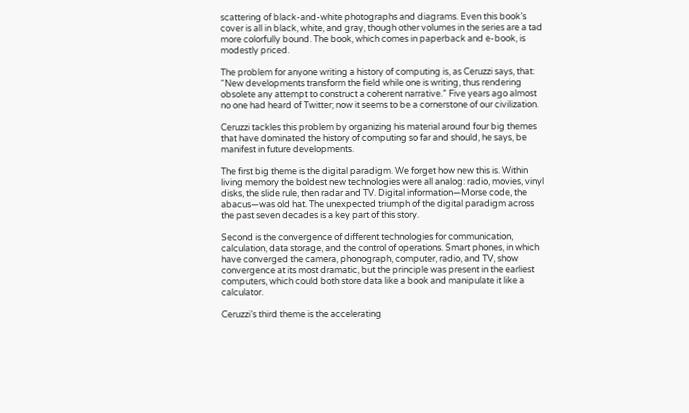scattering of black-and-white photographs and diagrams. Even this book’s cover is all in black, white, and gray, though other volumes in the series are a tad more colorfully bound. The book, which comes in paperback and e-book, is modestly priced.

The problem for anyone writing a history of computing is, as Ceruzzi says, that: “New developments transform the field while one is writing, thus rendering obsolete any attempt to construct a coherent narrative.” Five years ago almost no one had heard of Twitter; now it seems to be a cornerstone of our civilization.

Ceruzzi tackles this problem by organizing his material around four big themes that have dominated the history of computing so far and should, he says, be manifest in future developments.

The first big theme is the digital paradigm. We forget how new this is. Within living memory the boldest new technologies were all analog: radio, movies, vinyl disks, the slide rule, then radar and TV. Digital information—Morse code, the abacus—was old hat. The unexpected triumph of the digital paradigm across the past seven decades is a key part of this story.

Second is the convergence of different technologies for communication, calculation, data storage, and the control of operations. Smart phones, in which have converged the camera, phonograph, computer, radio, and TV, show convergence at its most dramatic, but the principle was present in the earliest computers, which could both store data like a book and manipulate it like a calculator.

Ceruzzi’s third theme is the accelerating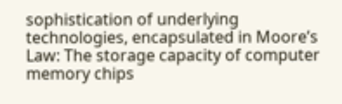sophistication of underlying technologies, encapsulated in Moore’s Law: The storage capacity of computer memory chips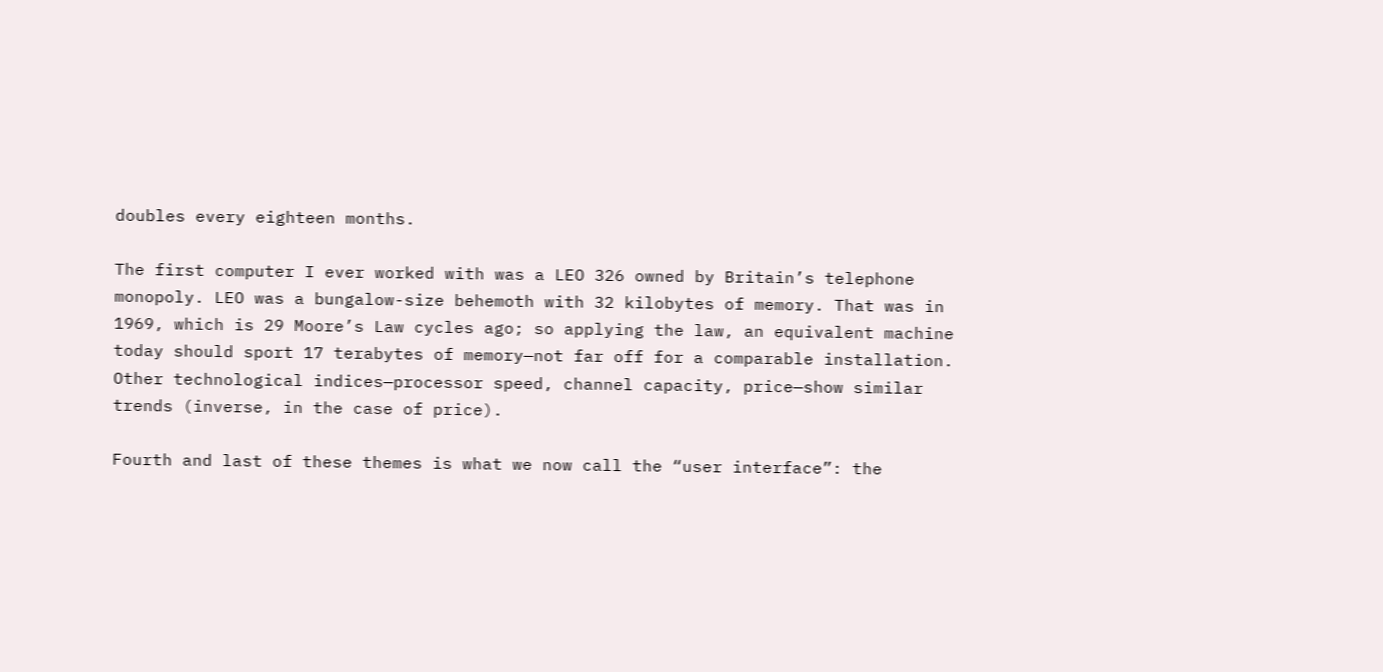doubles every eighteen months.

The first computer I ever worked with was a LEO 326 owned by Britain’s telephone monopoly. LEO was a bungalow-size behemoth with 32 kilobytes of memory. That was in 1969, which is 29 Moore’s Law cycles ago; so applying the law, an equivalent machine today should sport 17 terabytes of memory—not far off for a comparable installation. Other technological indices—processor speed, channel capacity, price—show similar trends (inverse, in the case of price).

Fourth and last of these themes is what we now call the “user interface”: the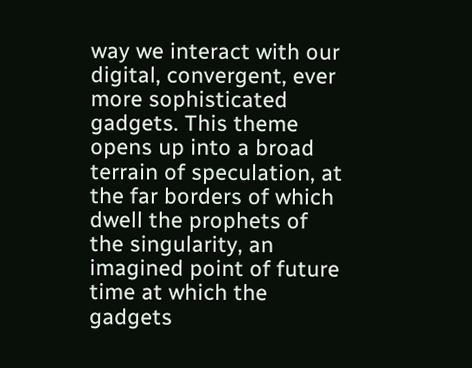way we interact with our digital, convergent, ever more sophisticated gadgets. This theme opens up into a broad terrain of speculation, at the far borders of which dwell the prophets of the singularity, an imagined point of future time at which the gadgets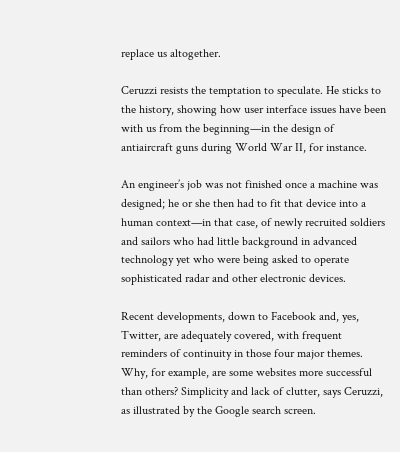replace us altogether.

Ceruzzi resists the temptation to speculate. He sticks to the history, showing how user interface issues have been with us from the beginning—in the design of antiaircraft guns during World War II, for instance.

An engineer’s job was not finished once a machine was designed; he or she then had to fit that device into a human context—in that case, of newly recruited soldiers and sailors who had little background in advanced technology yet who were being asked to operate sophisticated radar and other electronic devices.

Recent developments, down to Facebook and, yes, Twitter, are adequately covered, with frequent reminders of continuity in those four major themes. Why, for example, are some websites more successful than others? Simplicity and lack of clutter, says Ceruzzi, as illustrated by the Google search screen.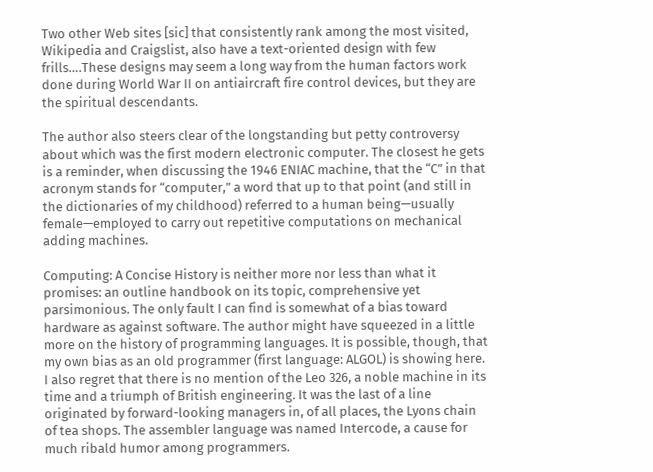Two other Web sites [sic] that consistently rank among the most visited, Wikipedia and Craigslist, also have a text-oriented design with few frills….These designs may seem a long way from the human factors work done during World War II on antiaircraft fire control devices, but they are the spiritual descendants.

The author also steers clear of the longstanding but petty controversy about which was the first modern electronic computer. The closest he gets is a reminder, when discussing the 1946 ENIAC machine, that the “C” in that acronym stands for “computer,” a word that up to that point (and still in the dictionaries of my childhood) referred to a human being—usually female—employed to carry out repetitive computations on mechanical adding machines.

Computing: A Concise History is neither more nor less than what it promises: an outline handbook on its topic, comprehensive yet parsimonious. The only fault I can find is somewhat of a bias toward hardware as against software. The author might have squeezed in a little more on the history of programming languages. It is possible, though, that my own bias as an old programmer (first language: ALGOL) is showing here.
I also regret that there is no mention of the Leo 326, a noble machine in its time and a triumph of British engineering. It was the last of a line originated by forward-looking managers in, of all places, the Lyons chain of tea shops. The assembler language was named Intercode, a cause for much ribald humor among programmers.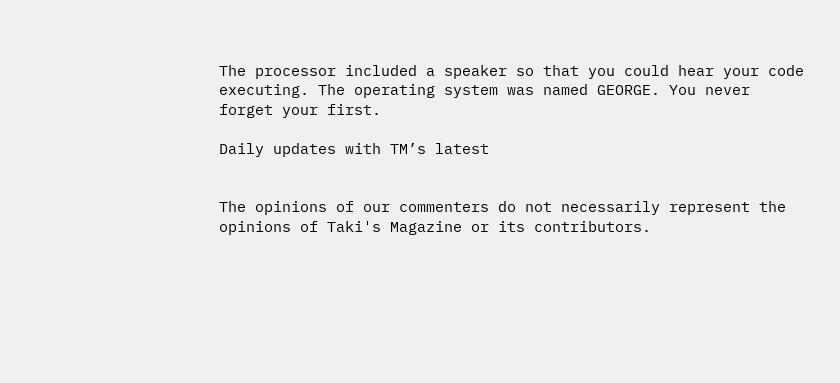The processor included a speaker so that you could hear your code executing. The operating system was named GEORGE. You never forget your first.

Daily updates with TM’s latest


The opinions of our commenters do not necessarily represent the opinions of Taki's Magazine or its contributors.